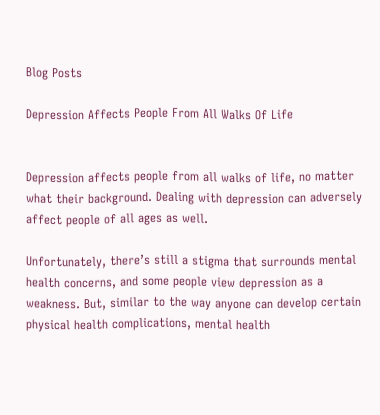Blog Posts

Depression Affects People From All Walks Of Life


Depression affects people from all walks of life, no matter what their background. Dealing with depression can adversely affect people of all ages as well.

Unfortunately, there’s still a stigma that surrounds mental health concerns, and some people view depression as a weakness. But, similar to the way anyone can develop certain physical health complications, mental health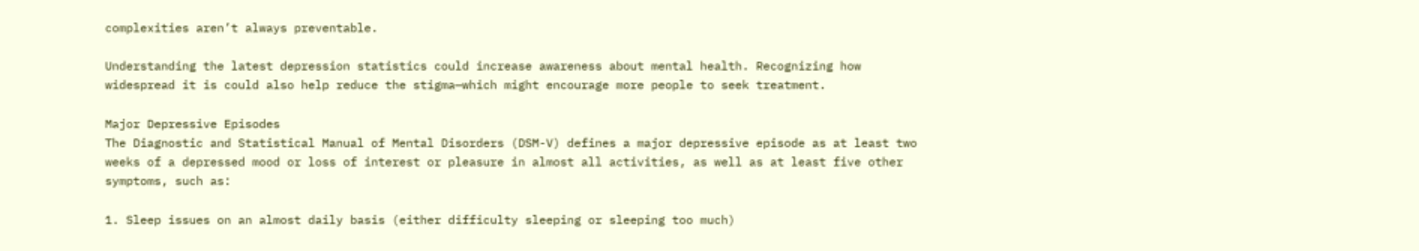complexities aren’t always preventable.

Understanding the latest depression statistics could increase awareness about mental health. Recognizing how widespread it is could also help reduce the stigma—which might encourage more people to seek treatment.

Major Depressive Episodes
The Diagnostic and Statistical Manual of Mental Disorders (DSM-V) defines a major depressive episode as at least two weeks of a depressed mood or loss of interest or pleasure in almost all activities, as well as at least five other symptoms, such as:

1. Sleep issues on an almost daily basis (either difficulty sleeping or sleeping too much)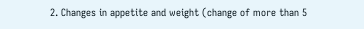2. Changes in appetite and weight (change of more than 5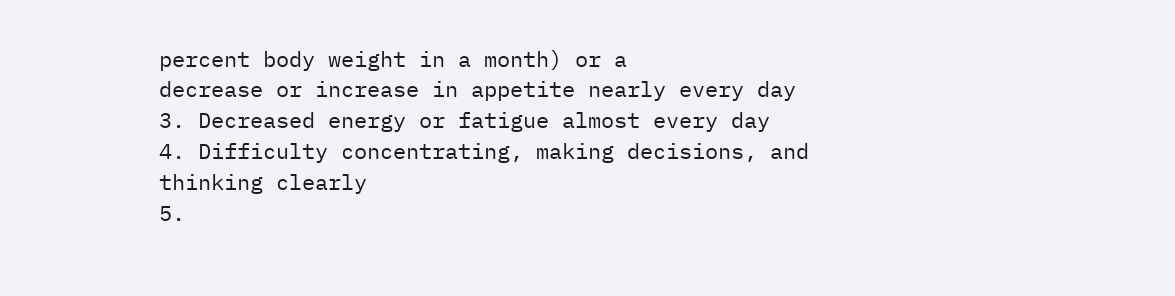percent body weight in a month) or a
decrease or increase in appetite nearly every day
3. Decreased energy or fatigue almost every day
4. Difficulty concentrating, making decisions, and thinking clearly
5.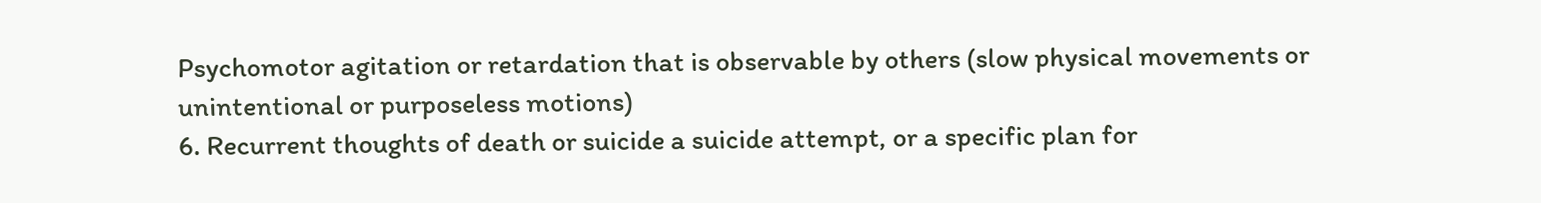Psychomotor agitation or retardation that is observable by others (slow physical movements or
unintentional or purposeless motions)
6. Recurrent thoughts of death or suicide a suicide attempt, or a specific plan for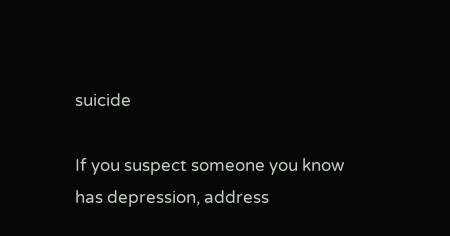suicide

If you suspect someone you know has depression, address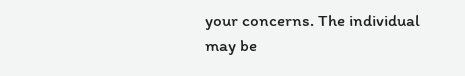your concerns. The individual may be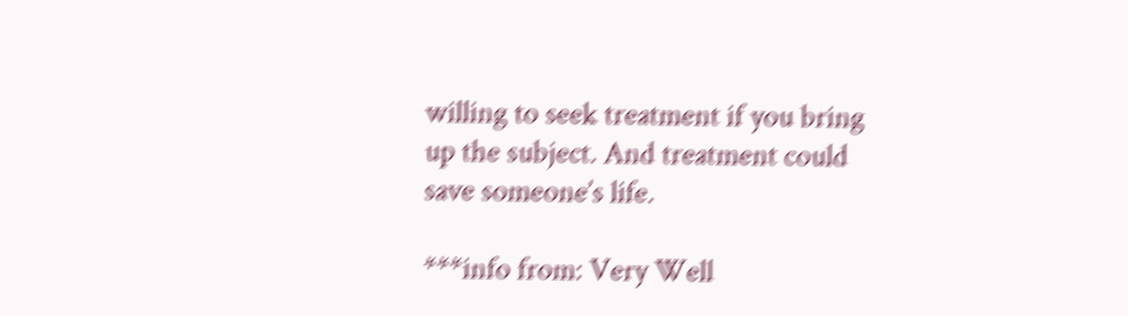willing to seek treatment if you bring up the subject. And treatment could save someone’s life.

***info from: Very Well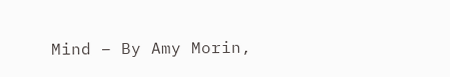Mind – By Amy Morin,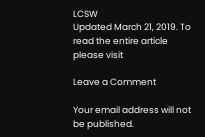LCSW
Updated March 21, 2019. To read the entire article please visit

Leave a Comment

Your email address will not be published.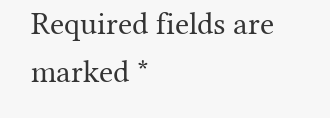Required fields are marked *